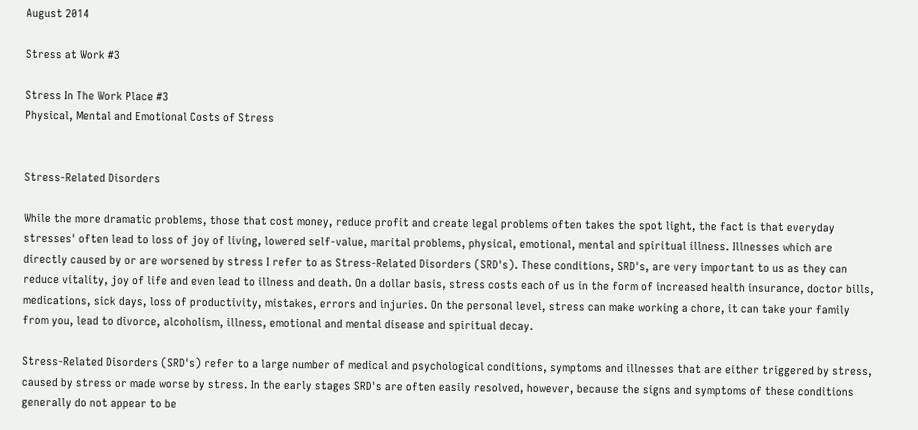August 2014

Stress at Work #3

Stress In The Work Place #3
Physical, Mental and Emotional Costs of Stress


Stress-Related Disorders

While the more dramatic problems, those that cost money, reduce profit and create legal problems often takes the spot light, the fact is that everyday stresses' often lead to loss of joy of living, lowered self-value, marital problems, physical, emotional, mental and spiritual illness. Illnesses which are directly caused by or are worsened by stress I refer to as Stress-Related Disorders (SRD's). These conditions, SRD's, are very important to us as they can reduce vitality, joy of life and even lead to illness and death. On a dollar basis, stress costs each of us in the form of increased health insurance, doctor bills, medications, sick days, loss of productivity, mistakes, errors and injuries. On the personal level, stress can make working a chore, it can take your family from you, lead to divorce, alcoholism, illness, emotional and mental disease and spiritual decay.

Stress-Related Disorders (SRD's) refer to a large number of medical and psychological conditions, symptoms and illnesses that are either triggered by stress, caused by stress or made worse by stress. In the early stages SRD's are often easily resolved, however, because the signs and symptoms of these conditions generally do not appear to be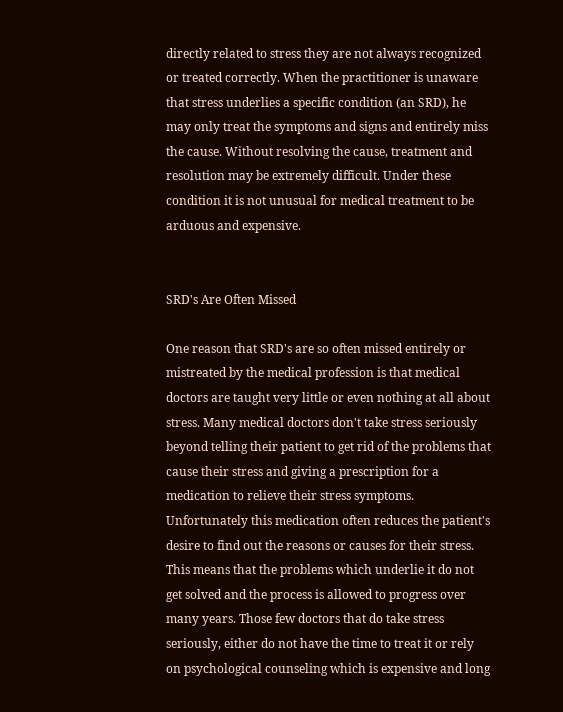directly related to stress they are not always recognized or treated correctly. When the practitioner is unaware that stress underlies a specific condition (an SRD), he may only treat the symptoms and signs and entirely miss the cause. Without resolving the cause, treatment and resolution may be extremely difficult. Under these condition it is not unusual for medical treatment to be arduous and expensive.


SRD's Are Often Missed

One reason that SRD's are so often missed entirely or mistreated by the medical profession is that medical doctors are taught very little or even nothing at all about stress. Many medical doctors don't take stress seriously beyond telling their patient to get rid of the problems that cause their stress and giving a prescription for a medication to relieve their stress symptoms. Unfortunately this medication often reduces the patient's desire to find out the reasons or causes for their stress. This means that the problems which underlie it do not get solved and the process is allowed to progress over many years. Those few doctors that do take stress seriously, either do not have the time to treat it or rely on psychological counseling which is expensive and long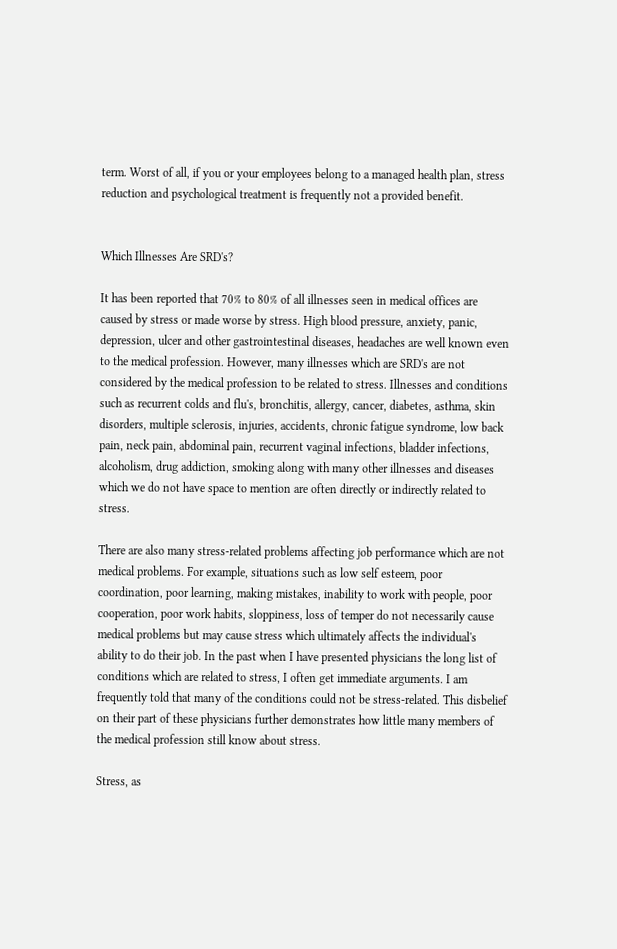term. Worst of all, if you or your employees belong to a managed health plan, stress reduction and psychological treatment is frequently not a provided benefit.


Which Illnesses Are SRD's?

It has been reported that 70% to 80% of all illnesses seen in medical offices are caused by stress or made worse by stress. High blood pressure, anxiety, panic, depression, ulcer and other gastrointestinal diseases, headaches are well known even to the medical profession. However, many illnesses which are SRD's are not considered by the medical profession to be related to stress. Illnesses and conditions such as recurrent colds and flu's, bronchitis, allergy, cancer, diabetes, asthma, skin disorders, multiple sclerosis, injuries, accidents, chronic fatigue syndrome, low back pain, neck pain, abdominal pain, recurrent vaginal infections, bladder infections, alcoholism, drug addiction, smoking along with many other illnesses and diseases which we do not have space to mention are often directly or indirectly related to stress.

There are also many stress-related problems affecting job performance which are not medical problems. For example, situations such as low self esteem, poor coordination, poor learning, making mistakes, inability to work with people, poor cooperation, poor work habits, sloppiness, loss of temper do not necessarily cause medical problems but may cause stress which ultimately affects the individual's ability to do their job. In the past when I have presented physicians the long list of conditions which are related to stress, I often get immediate arguments. I am frequently told that many of the conditions could not be stress-related. This disbelief on their part of these physicians further demonstrates how little many members of the medical profession still know about stress.

Stress, as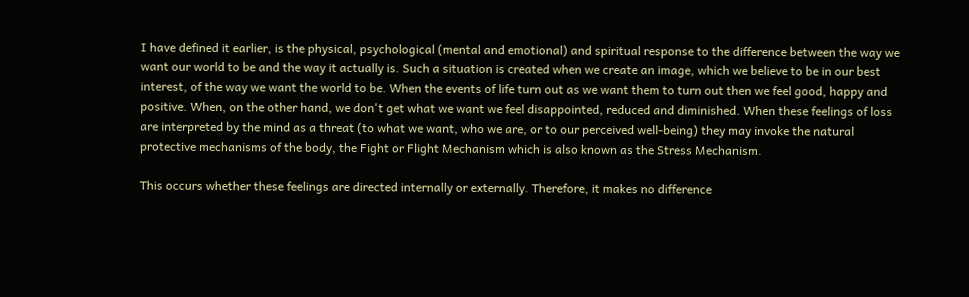I have defined it earlier, is the physical, psychological (mental and emotional) and spiritual response to the difference between the way we want our world to be and the way it actually is. Such a situation is created when we create an image, which we believe to be in our best interest, of the way we want the world to be. When the events of life turn out as we want them to turn out then we feel good, happy and positive. When, on the other hand, we don't get what we want we feel disappointed, reduced and diminished. When these feelings of loss are interpreted by the mind as a threat (to what we want, who we are, or to our perceived well-being) they may invoke the natural protective mechanisms of the body, the Fight or Flight Mechanism which is also known as the Stress Mechanism.

This occurs whether these feelings are directed internally or externally. Therefore, it makes no difference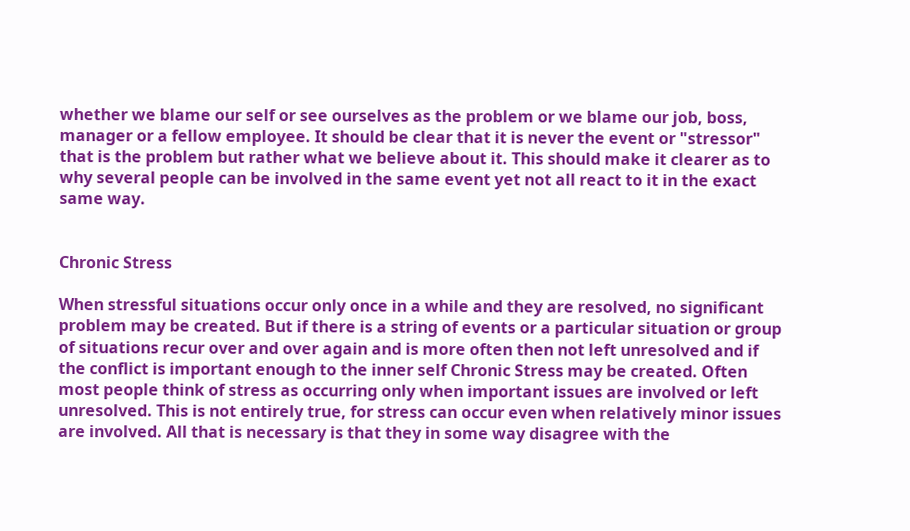whether we blame our self or see ourselves as the problem or we blame our job, boss, manager or a fellow employee. It should be clear that it is never the event or "stressor" that is the problem but rather what we believe about it. This should make it clearer as to why several people can be involved in the same event yet not all react to it in the exact same way.


Chronic Stress

When stressful situations occur only once in a while and they are resolved, no significant problem may be created. But if there is a string of events or a particular situation or group of situations recur over and over again and is more often then not left unresolved and if the conflict is important enough to the inner self Chronic Stress may be created. Often most people think of stress as occurring only when important issues are involved or left unresolved. This is not entirely true, for stress can occur even when relatively minor issues are involved. All that is necessary is that they in some way disagree with the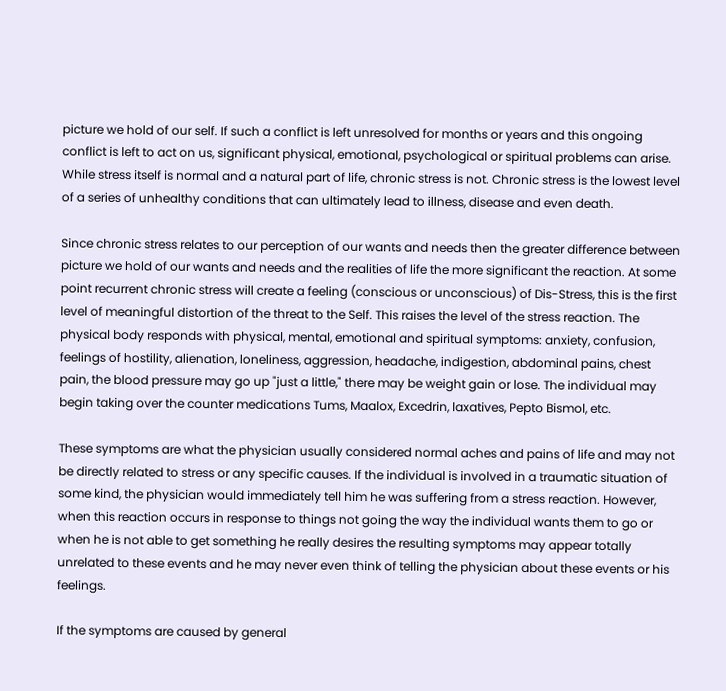picture we hold of our self. If such a conflict is left unresolved for months or years and this ongoing conflict is left to act on us, significant physical, emotional, psychological or spiritual problems can arise. While stress itself is normal and a natural part of life, chronic stress is not. Chronic stress is the lowest level of a series of unhealthy conditions that can ultimately lead to illness, disease and even death.

Since chronic stress relates to our perception of our wants and needs then the greater difference between picture we hold of our wants and needs and the realities of life the more significant the reaction. At some point recurrent chronic stress will create a feeling (conscious or unconscious) of Dis-Stress, this is the first level of meaningful distortion of the threat to the Self. This raises the level of the stress reaction. The physical body responds with physical, mental, emotional and spiritual symptoms: anxiety, confusion, feelings of hostility, alienation, loneliness, aggression, headache, indigestion, abdominal pains, chest pain, the blood pressure may go up "just a little," there may be weight gain or lose. The individual may begin taking over the counter medications Tums, Maalox, Excedrin, laxatives, Pepto Bismol, etc.

These symptoms are what the physician usually considered normal aches and pains of life and may not be directly related to stress or any specific causes. If the individual is involved in a traumatic situation of some kind, the physician would immediately tell him he was suffering from a stress reaction. However, when this reaction occurs in response to things not going the way the individual wants them to go or when he is not able to get something he really desires the resulting symptoms may appear totally unrelated to these events and he may never even think of telling the physician about these events or his feelings.

If the symptoms are caused by general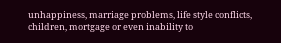unhappiness, marriage problems, life style conflicts, children, mortgage or even inability to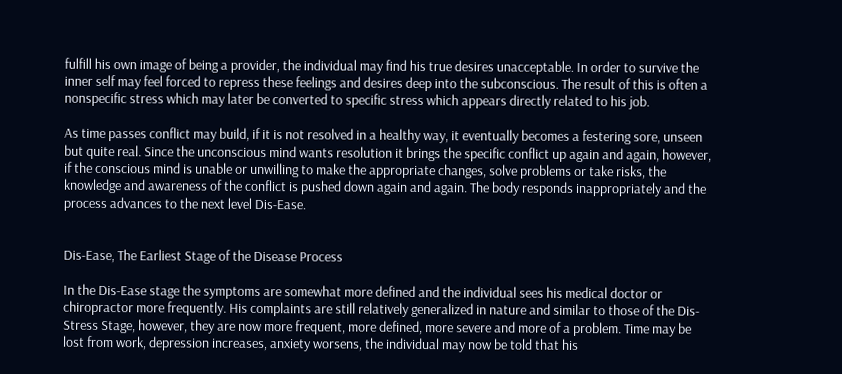fulfill his own image of being a provider, the individual may find his true desires unacceptable. In order to survive the inner self may feel forced to repress these feelings and desires deep into the subconscious. The result of this is often a nonspecific stress which may later be converted to specific stress which appears directly related to his job.

As time passes conflict may build, if it is not resolved in a healthy way, it eventually becomes a festering sore, unseen but quite real. Since the unconscious mind wants resolution it brings the specific conflict up again and again, however, if the conscious mind is unable or unwilling to make the appropriate changes, solve problems or take risks, the knowledge and awareness of the conflict is pushed down again and again. The body responds inappropriately and the process advances to the next level Dis-Ease.


Dis-Ease, The Earliest Stage of the Disease Process

In the Dis-Ease stage the symptoms are somewhat more defined and the individual sees his medical doctor or chiropractor more frequently. His complaints are still relatively generalized in nature and similar to those of the Dis-Stress Stage, however, they are now more frequent, more defined, more severe and more of a problem. Time may be lost from work, depression increases, anxiety worsens, the individual may now be told that his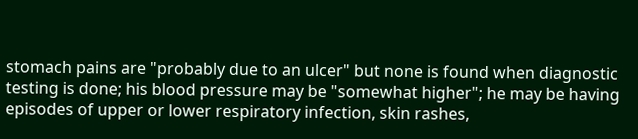stomach pains are "probably due to an ulcer" but none is found when diagnostic testing is done; his blood pressure may be "somewhat higher"; he may be having episodes of upper or lower respiratory infection, skin rashes,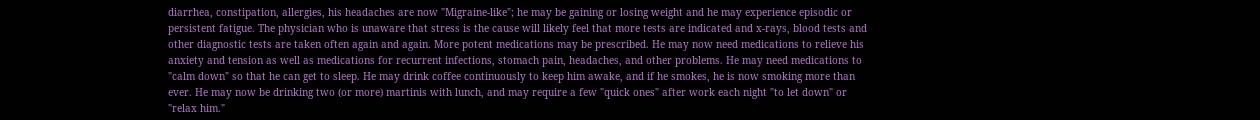diarrhea, constipation, allergies, his headaches are now "Migraine-like"; he may be gaining or losing weight and he may experience episodic or persistent fatigue. The physician who is unaware that stress is the cause will likely feel that more tests are indicated and x-rays, blood tests and other diagnostic tests are taken often again and again. More potent medications may be prescribed. He may now need medications to relieve his anxiety and tension as well as medications for recurrent infections, stomach pain, headaches, and other problems. He may need medications to "calm down" so that he can get to sleep. He may drink coffee continuously to keep him awake, and if he smokes, he is now smoking more than ever. He may now be drinking two (or more) martinis with lunch, and may require a few "quick ones" after work each night "to let down" or "relax him."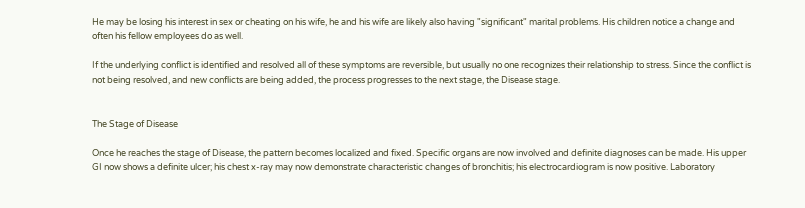He may be losing his interest in sex or cheating on his wife, he and his wife are likely also having "significant" marital problems. His children notice a change and often his fellow employees do as well.

If the underlying conflict is identified and resolved all of these symptoms are reversible, but usually no one recognizes their relationship to stress. Since the conflict is not being resolved, and new conflicts are being added, the process progresses to the next stage, the Disease stage.


The Stage of Disease

Once he reaches the stage of Disease, the pattern becomes localized and fixed. Specific organs are now involved and definite diagnoses can be made. His upper GI now shows a definite ulcer; his chest x-ray may now demonstrate characteristic changes of bronchitis; his electrocardiogram is now positive. Laboratory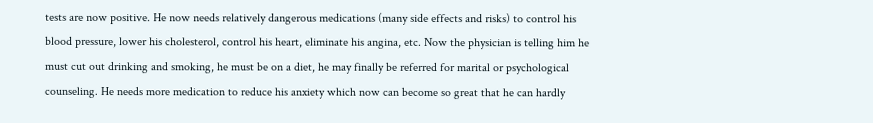tests are now positive. He now needs relatively dangerous medications (many side effects and risks) to control his blood pressure, lower his cholesterol, control his heart, eliminate his angina, etc. Now the physician is telling him he must cut out drinking and smoking, he must be on a diet, he may finally be referred for marital or psychological counseling. He needs more medication to reduce his anxiety which now can become so great that he can hardly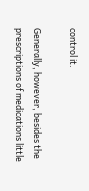control it.

Generally, however, besides the prescriptions of medications little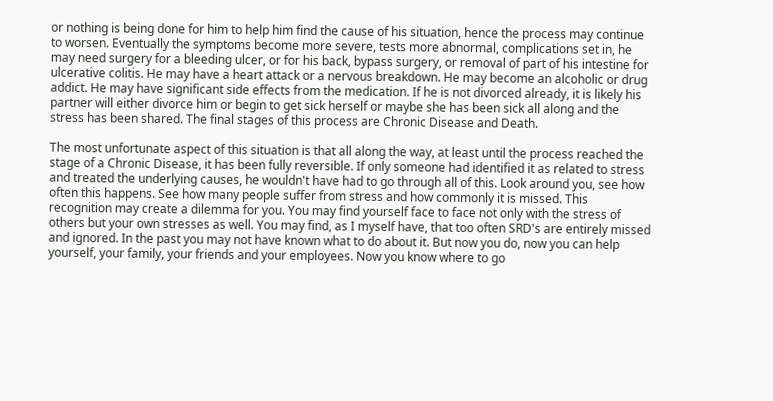or nothing is being done for him to help him find the cause of his situation, hence the process may continue to worsen. Eventually the symptoms become more severe, tests more abnormal, complications set in, he may need surgery for a bleeding ulcer, or for his back, bypass surgery, or removal of part of his intestine for ulcerative colitis. He may have a heart attack or a nervous breakdown. He may become an alcoholic or drug addict. He may have significant side effects from the medication. If he is not divorced already, it is likely his partner will either divorce him or begin to get sick herself or maybe she has been sick all along and the stress has been shared. The final stages of this process are Chronic Disease and Death.

The most unfortunate aspect of this situation is that all along the way, at least until the process reached the stage of a Chronic Disease, it has been fully reversible. If only someone had identified it as related to stress and treated the underlying causes, he wouldn't have had to go through all of this. Look around you, see how often this happens. See how many people suffer from stress and how commonly it is missed. This recognition may create a dilemma for you. You may find yourself face to face not only with the stress of others but your own stresses as well. You may find, as I myself have, that too often SRD's are entirely missed and ignored. In the past you may not have known what to do about it. But now you do, now you can help yourself, your family, your friends and your employees. Now you know where to go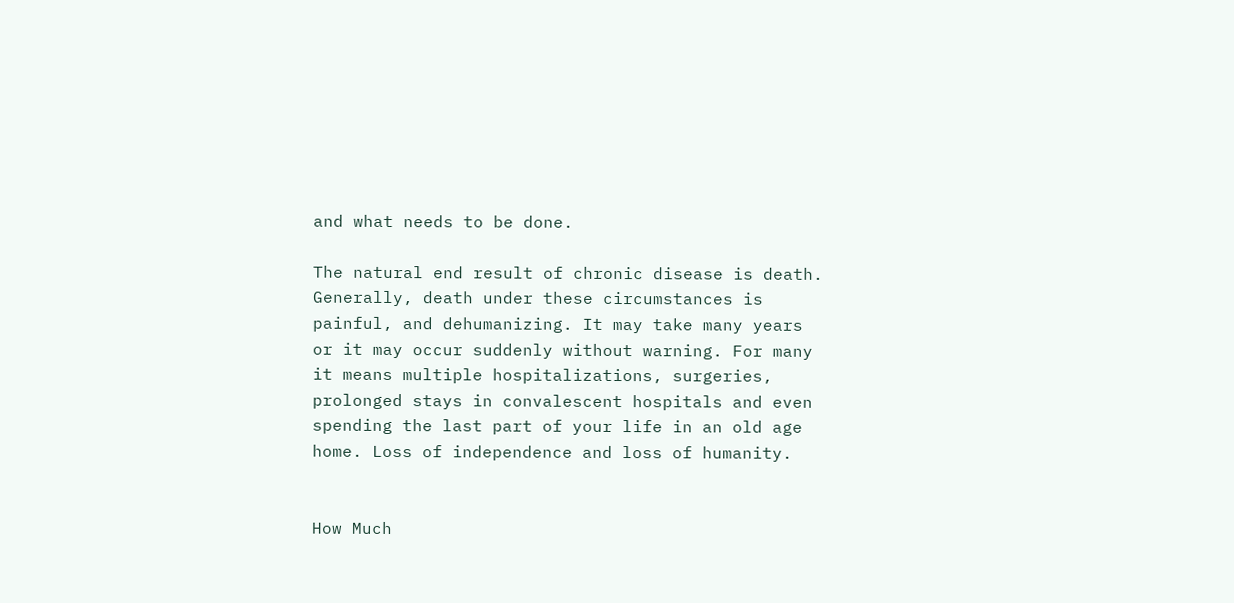and what needs to be done.

The natural end result of chronic disease is death. Generally, death under these circumstances is painful, and dehumanizing. It may take many years or it may occur suddenly without warning. For many it means multiple hospitalizations, surgeries, prolonged stays in convalescent hospitals and even spending the last part of your life in an old age home. Loss of independence and loss of humanity.


How Much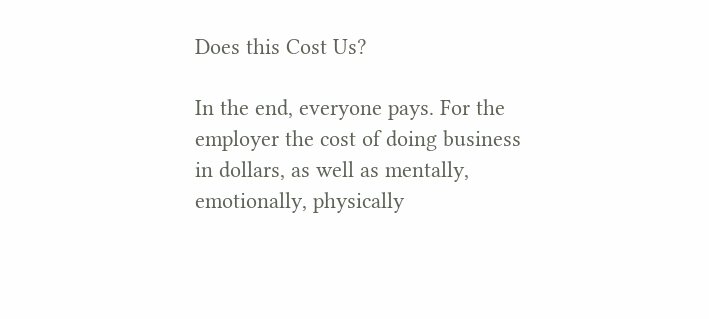Does this Cost Us?

In the end, everyone pays. For the employer the cost of doing business in dollars, as well as mentally, emotionally, physically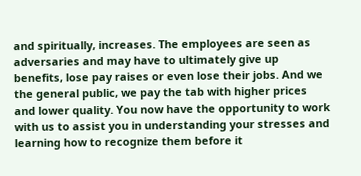and spiritually, increases. The employees are seen as adversaries and may have to ultimately give up benefits, lose pay raises or even lose their jobs. And we the general public, we pay the tab with higher prices and lower quality. You now have the opportunity to work with us to assist you in understanding your stresses and learning how to recognize them before it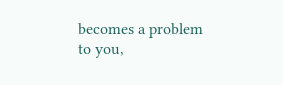becomes a problem to you,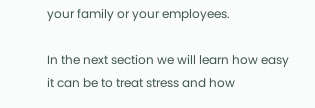your family or your employees.

In the next section we will learn how easy it can be to treat stress and how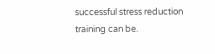successful stress reduction training can be.